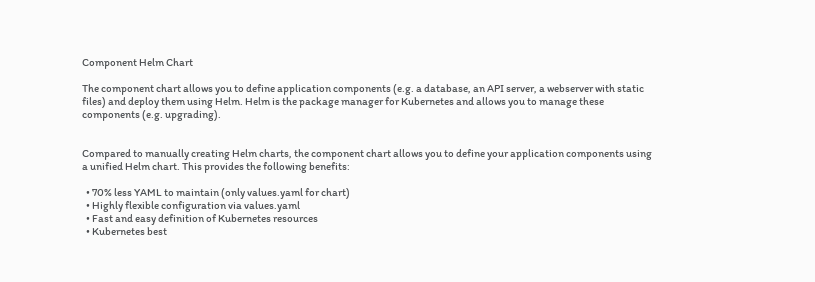Component Helm Chart

The component chart allows you to define application components (e.g. a database, an API server, a webserver with static files) and deploy them using Helm. Helm is the package manager for Kubernetes and allows you to manage these components (e.g. upgrading).


Compared to manually creating Helm charts, the component chart allows you to define your application components using a unified Helm chart. This provides the following benefits:

  • 70% less YAML to maintain (only values.yaml for chart)
  • Highly flexible configuration via values.yaml
  • Fast and easy definition of Kubernetes resources
  • Kubernetes best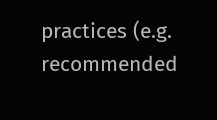practices (e.g. recommended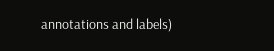annotations and labels)